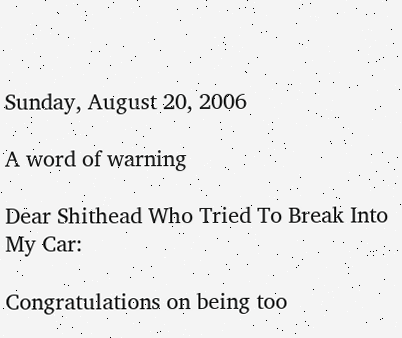Sunday, August 20, 2006

A word of warning

Dear Shithead Who Tried To Break Into My Car:

Congratulations on being too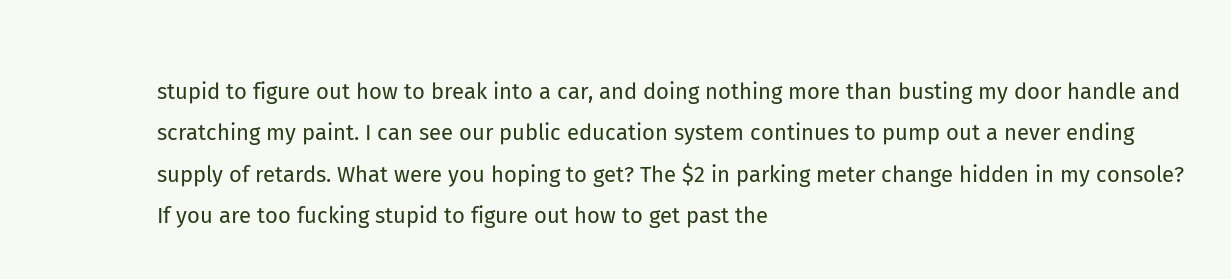stupid to figure out how to break into a car, and doing nothing more than busting my door handle and scratching my paint. I can see our public education system continues to pump out a never ending supply of retards. What were you hoping to get? The $2 in parking meter change hidden in my console? If you are too fucking stupid to figure out how to get past the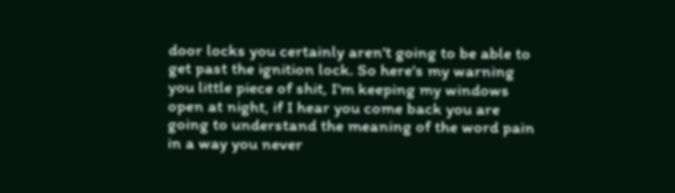door locks you certainly aren't going to be able to get past the ignition lock. So here's my warning you little piece of shit, I'm keeping my windows open at night, if I hear you come back you are going to understand the meaning of the word pain in a way you never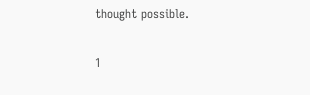thought possible.

1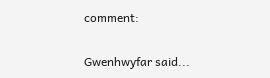comment:

Gwenhwyfar said...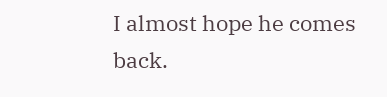I almost hope he comes back.